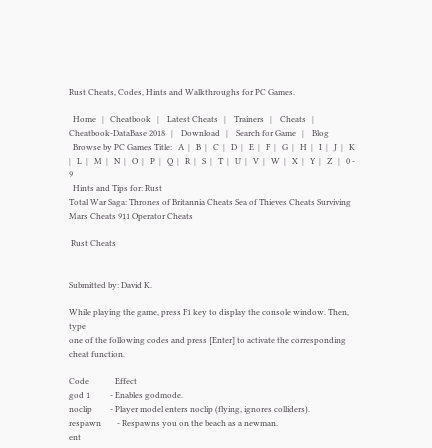Rust Cheats, Codes, Hints and Walkthroughs for PC Games.

  Home   |   Cheatbook   |    Latest Cheats   |    Trainers   |    Cheats   |    Cheatbook-DataBase 2018   |    Download   |    Search for Game   |    Blog
  Browse by PC Games Title:   A  |   B  |   C  |   D  |   E  |   F  |   G  |   H  |   I  |   J  |   K  |   L  |   M  |   N  |   O  |   P  |   Q  |   R  |   S  |   T  |   U  |   V  |   W  |   X  |   Y  |   Z   |   0 - 9
  Hints and Tips for: Rust
Total War Saga: Thrones of Britannia Cheats Sea of Thieves Cheats Surviving Mars Cheats 911 Operator Cheats

 Rust Cheats


Submitted by: David K.

While playing the game, press F1 key to display the console window. Then, type
one of the following codes and press [Enter] to activate the corresponding
cheat function.

Code             Effect
god 1          - Enables godmode.
noclip         - Player model enters noclip (flying, ignores colliders).
respawn        - Respawns you on the beach as a newman.
ent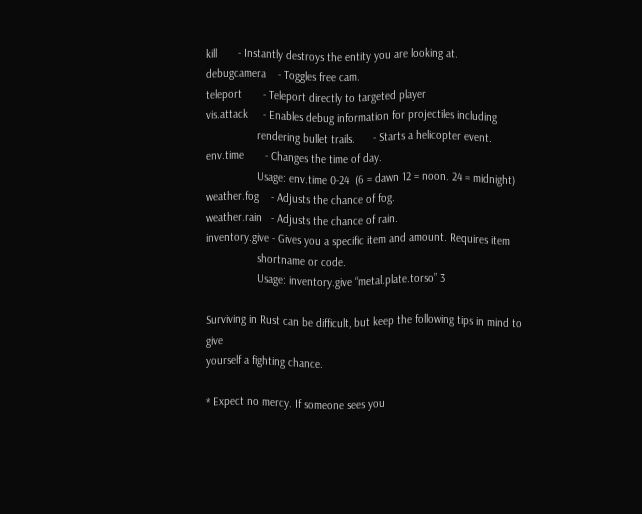kill       - Instantly destroys the entity you are looking at.
debugcamera    - Toggles free cam.
teleport       - Teleport directly to targeted player
vis.attack     - Enables debug information for projectiles including
                 rendering bullet trails.      - Starts a helicopter event.
env.time       - Changes the time of day.
                 Usage: env.time 0-24  (6 = dawn 12 = noon. 24 = midnight)
weather.fog    - Adjusts the chance of fog.
weather.rain   - Adjusts the chance of rain.
inventory.give - Gives you a specific item and amount. Requires item
                 shortname or code.
                 Usage: inventory.give “metal.plate.torso” 3

Surviving in Rust can be difficult, but keep the following tips in mind to give
yourself a fighting chance.

* Expect no mercy. If someone sees you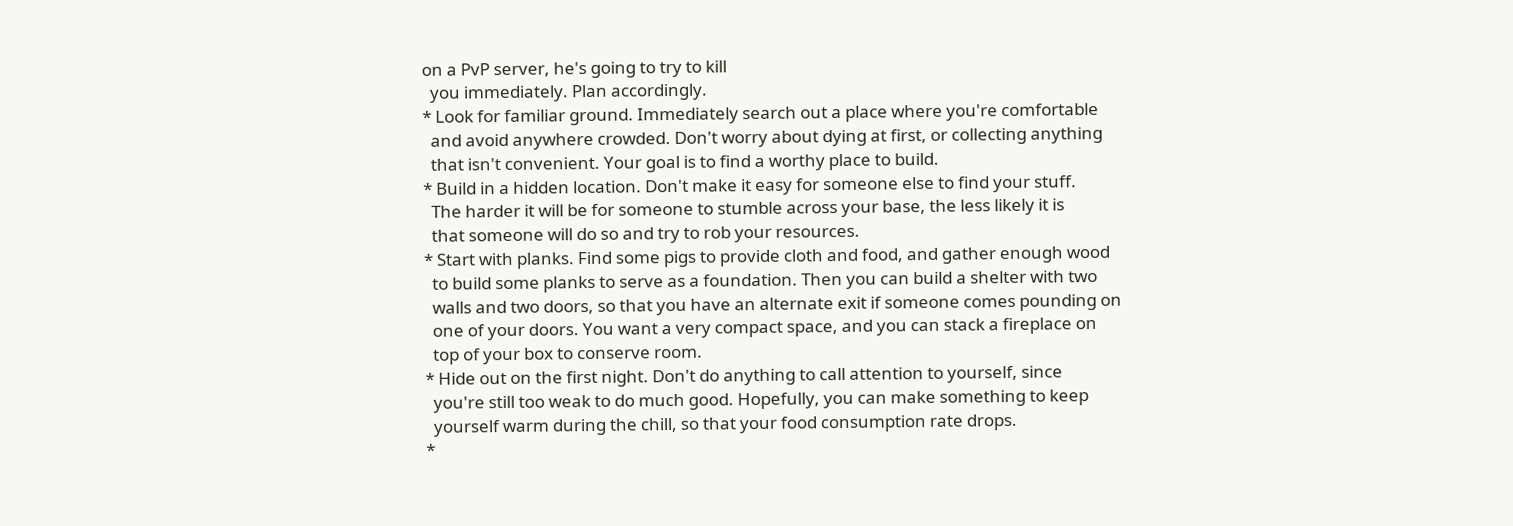on a PvP server, he's going to try to kill
  you immediately. Plan accordingly.
* Look for familiar ground. Immediately search out a place where you're comfortable
  and avoid anywhere crowded. Don't worry about dying at first, or collecting anything
  that isn't convenient. Your goal is to find a worthy place to build.
* Build in a hidden location. Don't make it easy for someone else to find your stuff.
  The harder it will be for someone to stumble across your base, the less likely it is
  that someone will do so and try to rob your resources.
* Start with planks. Find some pigs to provide cloth and food, and gather enough wood
  to build some planks to serve as a foundation. Then you can build a shelter with two
  walls and two doors, so that you have an alternate exit if someone comes pounding on
  one of your doors. You want a very compact space, and you can stack a fireplace on
  top of your box to conserve room.
* Hide out on the first night. Don't do anything to call attention to yourself, since
  you're still too weak to do much good. Hopefully, you can make something to keep
  yourself warm during the chill, so that your food consumption rate drops.
*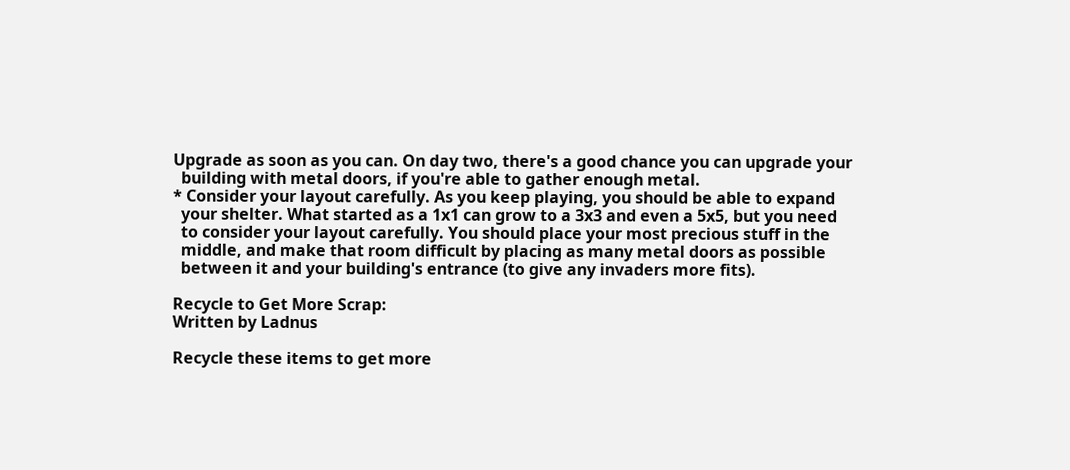Upgrade as soon as you can. On day two, there's a good chance you can upgrade your
  building with metal doors, if you're able to gather enough metal.
* Consider your layout carefully. As you keep playing, you should be able to expand
  your shelter. What started as a 1x1 can grow to a 3x3 and even a 5x5, but you need
  to consider your layout carefully. You should place your most precious stuff in the
  middle, and make that room difficult by placing as many metal doors as possible
  between it and your building's entrance (to give any invaders more fits).

Recycle to Get More Scrap:
Written by Ladnus

Recycle these items to get more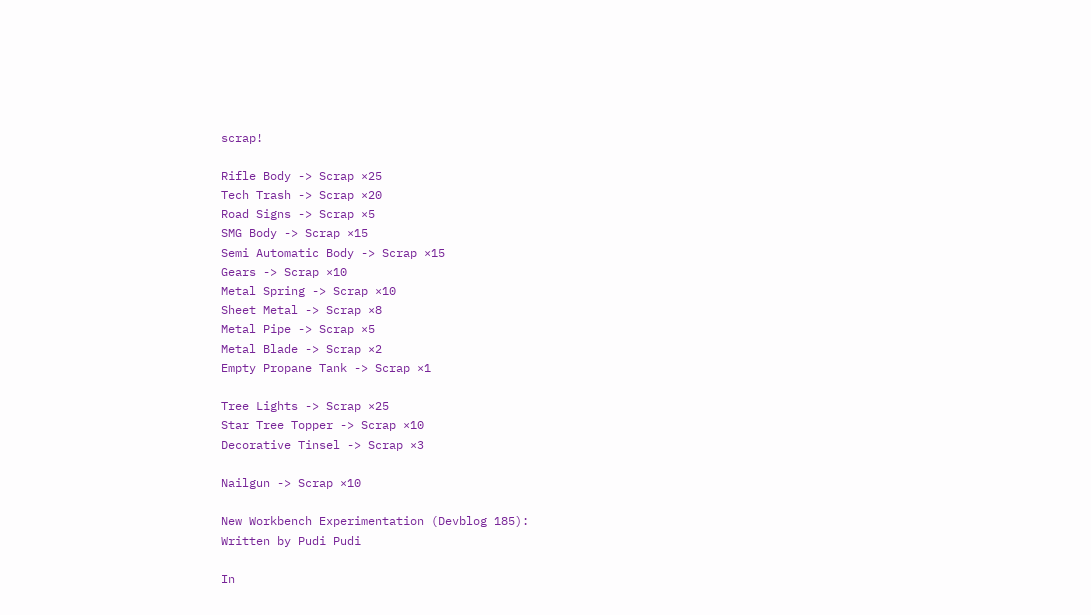scrap!

Rifle Body -> Scrap ×25
Tech Trash -> Scrap ×20
Road Signs -> Scrap ×5
SMG Body -> Scrap ×15
Semi Automatic Body -> Scrap ×15
Gears -> Scrap ×10
Metal Spring -> Scrap ×10
Sheet Metal -> Scrap ×8
Metal Pipe -> Scrap ×5
Metal Blade -> Scrap ×2
Empty Propane Tank -> Scrap ×1

Tree Lights -> Scrap ×25
Star Tree Topper -> Scrap ×10
Decorative Tinsel -> Scrap ×3

Nailgun -> Scrap ×10

New Workbench Experimentation (Devblog 185):
Written by Pudi Pudi

In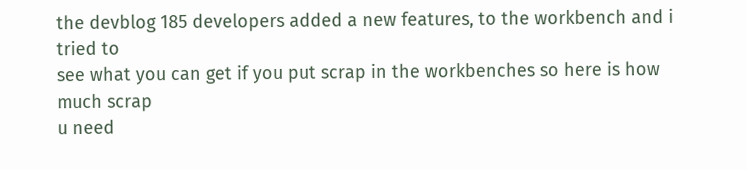the devblog 185 developers added a new features, to the workbench and i tried to
see what you can get if you put scrap in the workbenches so here is how much scrap
u need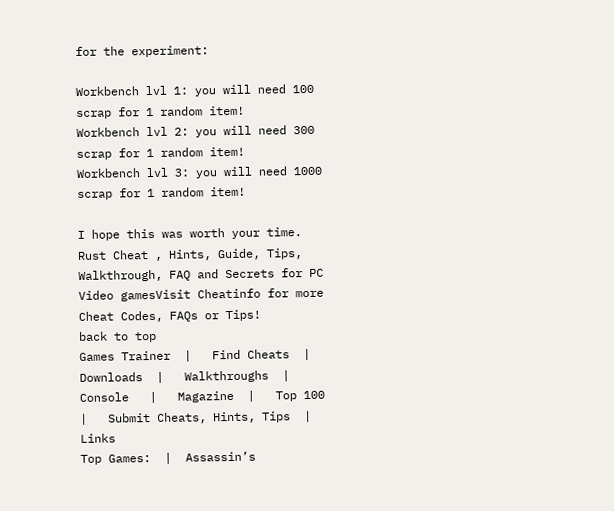for the experiment:

Workbench lvl 1: you will need 100 scrap for 1 random item!
Workbench lvl 2: you will need 300 scrap for 1 random item!
Workbench lvl 3: you will need 1000 scrap for 1 random item!

I hope this was worth your time.
Rust Cheat , Hints, Guide, Tips, Walkthrough, FAQ and Secrets for PC Video gamesVisit Cheatinfo for more Cheat Codes, FAQs or Tips!
back to top
Games Trainer  |   Find Cheats  |   Downloads  |   Walkthroughs  |   Console   |   Magazine  |   Top 100  |   Submit Cheats, Hints, Tips  |   Links
Top Games:  |  Assassin’s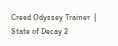Creed Odyssey Trainer  |  State of Decay 2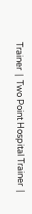Trainer  |  Two Point Hospital Trainer  |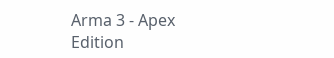Arma 3 - Apex Edition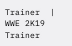Trainer  |  WWE 2K19 Trainer